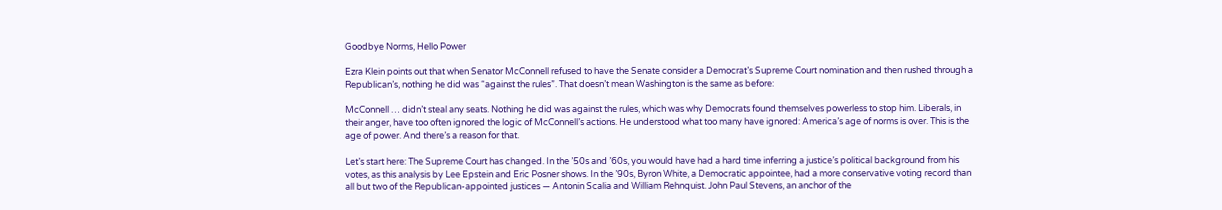Goodbye Norms, Hello Power

Ezra Klein points out that when Senator McConnell refused to have the Senate consider a Democrat’s Supreme Court nomination and then rushed through a Republican’s, nothing he did was “against the rules”. That doesn’t mean Washington is the same as before:

McConnell … didn’t steal any seats. Nothing he did was against the rules, which was why Democrats found themselves powerless to stop him. Liberals, in their anger, have too often ignored the logic of McConnell’s actions. He understood what too many have ignored: America’s age of norms is over. This is the age of power. And there’s a reason for that.

Let’s start here: The Supreme Court has changed. In the ’50s and ’60s, you would have had a hard time inferring a justice’s political background from his votes, as this analysis by Lee Epstein and Eric Posner shows. In the ’90s, Byron White, a Democratic appointee, had a more conservative voting record than all but two of the Republican-appointed justices — Antonin Scalia and William Rehnquist. John Paul Stevens, an anchor of the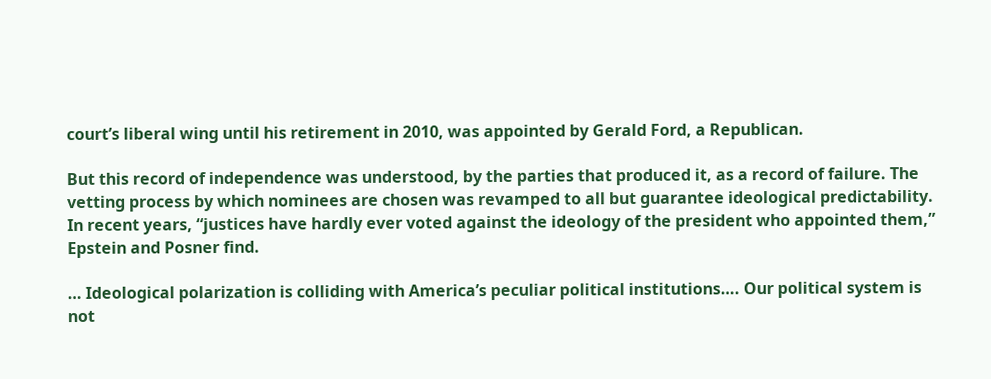court’s liberal wing until his retirement in 2010, was appointed by Gerald Ford, a Republican.

But this record of independence was understood, by the parties that produced it, as a record of failure. The vetting process by which nominees are chosen was revamped to all but guarantee ideological predictability. In recent years, “justices have hardly ever voted against the ideology of the president who appointed them,” Epstein and Posner find.

… Ideological polarization is colliding with America’s peculiar political institutions…. Our political system is not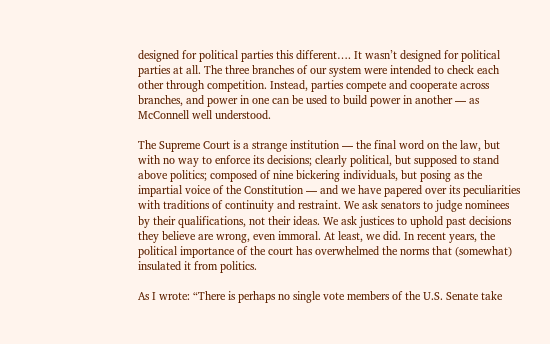designed for political parties this different…. It wasn’t designed for political parties at all. The three branches of our system were intended to check each other through competition. Instead, parties compete and cooperate across branches, and power in one can be used to build power in another — as McConnell well understood.

The Supreme Court is a strange institution — the final word on the law, but with no way to enforce its decisions; clearly political, but supposed to stand above politics; composed of nine bickering individuals, but posing as the impartial voice of the Constitution — and we have papered over its peculiarities with traditions of continuity and restraint. We ask senators to judge nominees by their qualifications, not their ideas. We ask justices to uphold past decisions they believe are wrong, even immoral. At least, we did. In recent years, the political importance of the court has overwhelmed the norms that (somewhat) insulated it from politics.

As I wrote: “There is perhaps no single vote members of the U.S. Senate take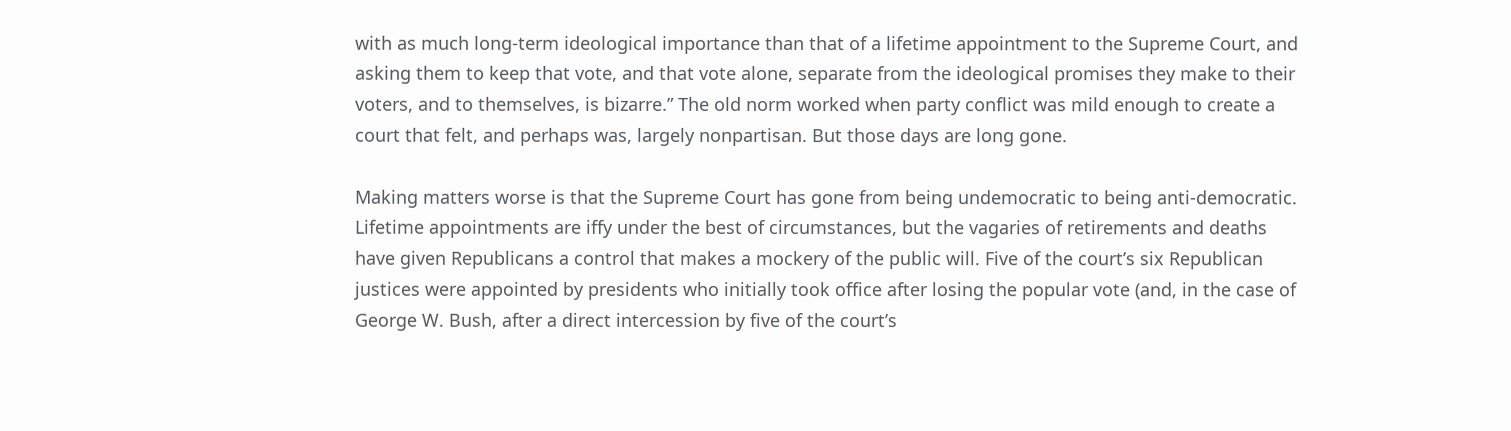with as much long-term ideological importance than that of a lifetime appointment to the Supreme Court, and asking them to keep that vote, and that vote alone, separate from the ideological promises they make to their voters, and to themselves, is bizarre.” The old norm worked when party conflict was mild enough to create a court that felt, and perhaps was, largely nonpartisan. But those days are long gone.

Making matters worse is that the Supreme Court has gone from being undemocratic to being anti-democratic. Lifetime appointments are iffy under the best of circumstances, but the vagaries of retirements and deaths have given Republicans a control that makes a mockery of the public will. Five of the court’s six Republican justices were appointed by presidents who initially took office after losing the popular vote (and, in the case of George W. Bush, after a direct intercession by five of the court’s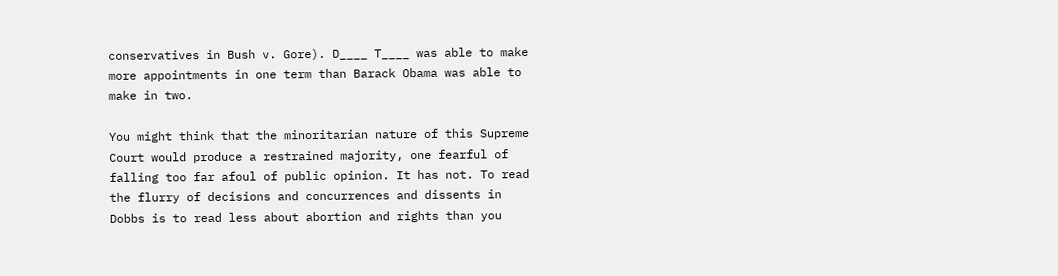conservatives in Bush v. Gore). D____ T____ was able to make more appointments in one term than Barack Obama was able to make in two.

You might think that the minoritarian nature of this Supreme Court would produce a restrained majority, one fearful of falling too far afoul of public opinion. It has not. To read the flurry of decisions and concurrences and dissents in Dobbs is to read less about abortion and rights than you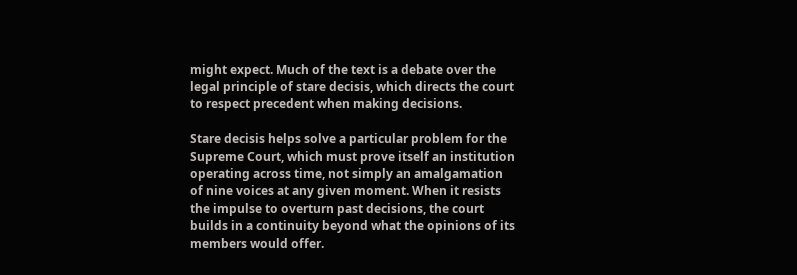might expect. Much of the text is a debate over the legal principle of stare decisis, which directs the court to respect precedent when making decisions.

Stare decisis helps solve a particular problem for the Supreme Court, which must prove itself an institution operating across time, not simply an amalgamation of nine voices at any given moment. When it resists the impulse to overturn past decisions, the court builds in a continuity beyond what the opinions of its members would offer.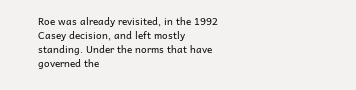Roe was already revisited, in the 1992 Casey decision, and left mostly standing. Under the norms that have governed the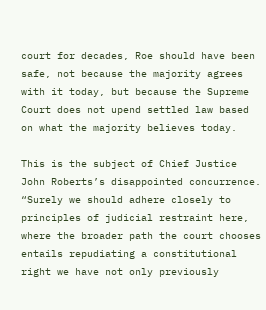court for decades, Roe should have been safe, not because the majority agrees with it today, but because the Supreme Court does not upend settled law based on what the majority believes today.

This is the subject of Chief Justice John Roberts’s disappointed concurrence. “Surely we should adhere closely to principles of judicial restraint here, where the broader path the court chooses entails repudiating a constitutional right we have not only previously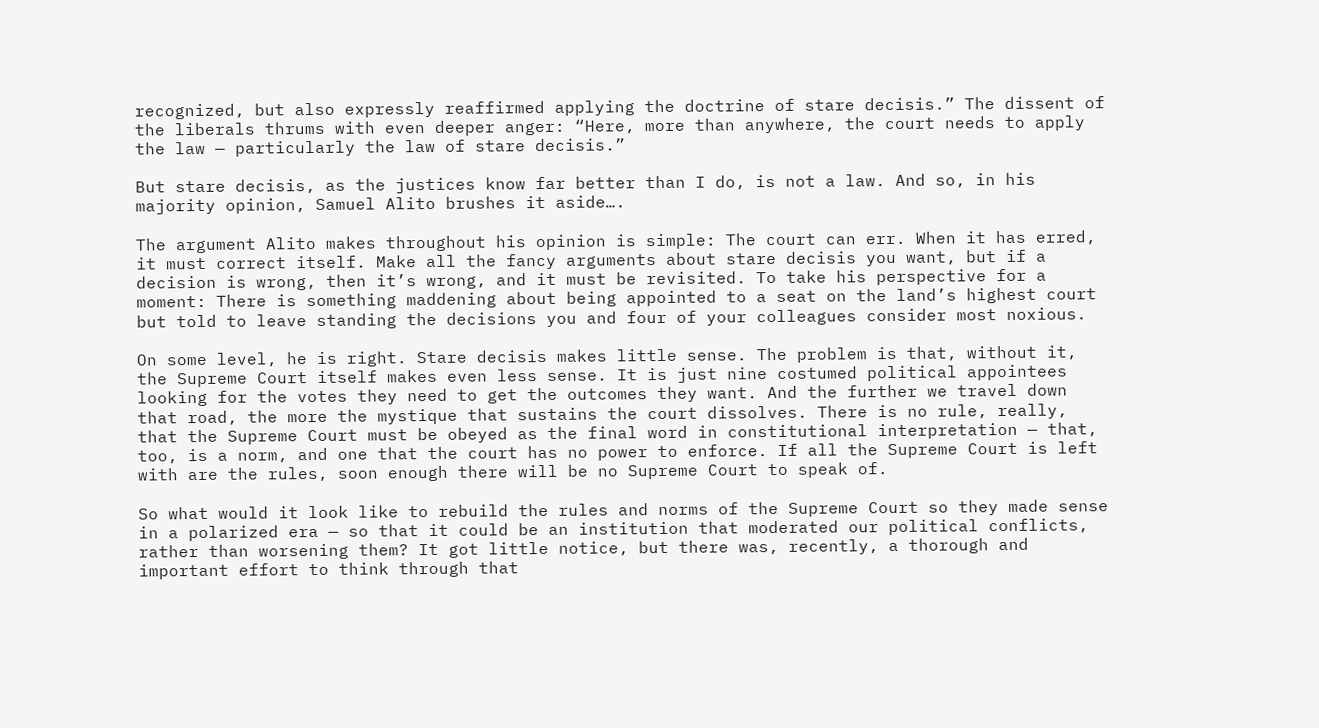recognized, but also expressly reaffirmed applying the doctrine of stare decisis.” The dissent of the liberals thrums with even deeper anger: “Here, more than anywhere, the court needs to apply the law — particularly the law of stare decisis.”

But stare decisis, as the justices know far better than I do, is not a law. And so, in his majority opinion, Samuel Alito brushes it aside….

The argument Alito makes throughout his opinion is simple: The court can err. When it has erred, it must correct itself. Make all the fancy arguments about stare decisis you want, but if a decision is wrong, then it’s wrong, and it must be revisited. To take his perspective for a moment: There is something maddening about being appointed to a seat on the land’s highest court but told to leave standing the decisions you and four of your colleagues consider most noxious.

On some level, he is right. Stare decisis makes little sense. The problem is that, without it, the Supreme Court itself makes even less sense. It is just nine costumed political appointees looking for the votes they need to get the outcomes they want. And the further we travel down that road, the more the mystique that sustains the court dissolves. There is no rule, really, that the Supreme Court must be obeyed as the final word in constitutional interpretation — that, too, is a norm, and one that the court has no power to enforce. If all the Supreme Court is left with are the rules, soon enough there will be no Supreme Court to speak of.

So what would it look like to rebuild the rules and norms of the Supreme Court so they made sense in a polarized era — so that it could be an institution that moderated our political conflicts, rather than worsening them? It got little notice, but there was, recently, a thorough and important effort to think through that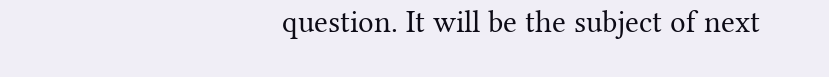question. It will be the subject of next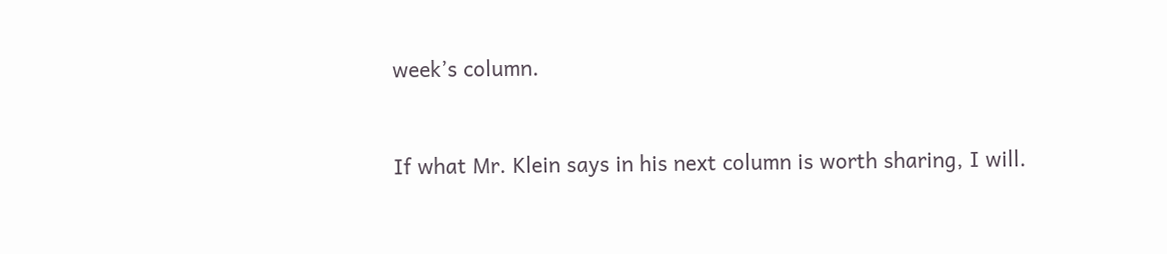week’s column.


If what Mr. Klein says in his next column is worth sharing, I will.